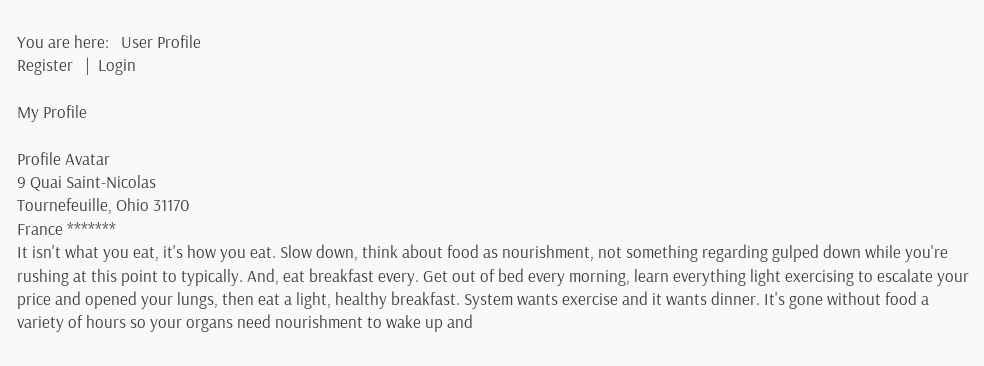You are here:   User Profile
Register   |  Login

My Profile

Profile Avatar
9 Quai Saint-Nicolas
Tournefeuille, Ohio 31170
France *******
It isn't what you eat, it's how you eat. Slow down, think about food as nourishment, not something regarding gulped down while you're rushing at this point to typically. And, eat breakfast every. Get out of bed every morning, learn everything light exercising to escalate your price and opened your lungs, then eat a light, healthy breakfast. System wants exercise and it wants dinner. It's gone without food a variety of hours so your organs need nourishment to wake up and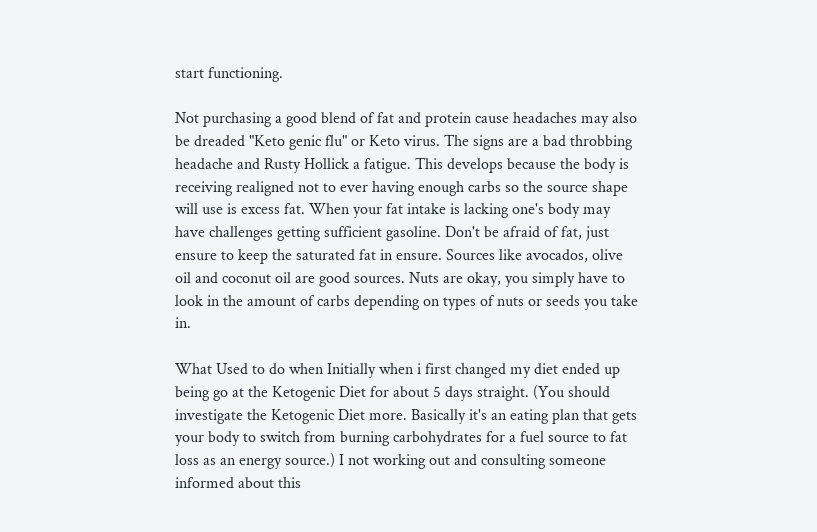start functioning.

Not purchasing a good blend of fat and protein cause headaches may also be dreaded "Keto genic flu" or Keto virus. The signs are a bad throbbing headache and Rusty Hollick a fatigue. This develops because the body is receiving realigned not to ever having enough carbs so the source shape will use is excess fat. When your fat intake is lacking one's body may have challenges getting sufficient gasoline. Don't be afraid of fat, just ensure to keep the saturated fat in ensure. Sources like avocados, olive oil and coconut oil are good sources. Nuts are okay, you simply have to look in the amount of carbs depending on types of nuts or seeds you take in.

What Used to do when Initially when i first changed my diet ended up being go at the Ketogenic Diet for about 5 days straight. (You should investigate the Ketogenic Diet more. Basically it's an eating plan that gets your body to switch from burning carbohydrates for a fuel source to fat loss as an energy source.) I not working out and consulting someone informed about this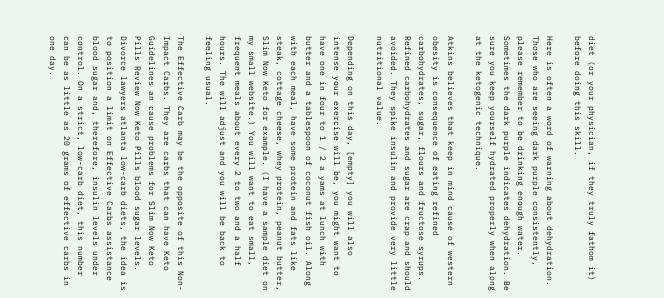diet (or your physician, if they truly fathom it) before doing this skill.

Here is often a word of warning about dehydration. Those who are seeing dark purple consistently, please remember to be drinking enough water. Sometimes the dark purple indicates dehydration. Be sure you keep yourself hydrated properly when along at the ketogenic technique.

Atkins believes that keep in mind cause of western obesity is consequence of eating refined carbohydrates, sugar, flours and fructose syrups. Refined carbohydrates and sugar are crap and should avoided. They spike insulin and provide very little nutritional value.

Depending on this day, [empty] you will also intense your exercise will be, you might want to have one in four to 1 / 2 a yams at lunch with butter and a tablespoon of coconut fish oil. Along with each meal, have some protein and fats like steak, cottage cheese, whey protein, peanut butter, Slim Now Keto for example. (I have a sample diet on my small website.) You will want to eat small, frequent meals about every 2 to two and a half hours. The will adjust and you will be back to feeling usual.

The Effective Carb may be the opposite of this Non-Impact Carbs. They are carbs that can have Keto Guidelines an cause problems for Slim Now Keto Pills Review Now Keto Pills blood sugar levels. Divorce lawyers atlanta low-carb diets, the idea is to position a limit on Effective Carbs assistance blood sugar and, therefore, insulin levels under control. On a strict, low-carb diet, this number can be as little as 20 grams of effective carbs in one day.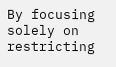By focusing solely on restricting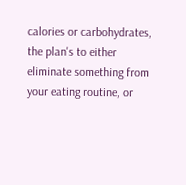calories or carbohydrates, the plan's to either eliminate something from your eating routine, or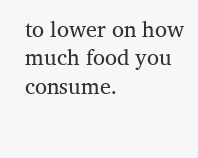to lower on how much food you consume.